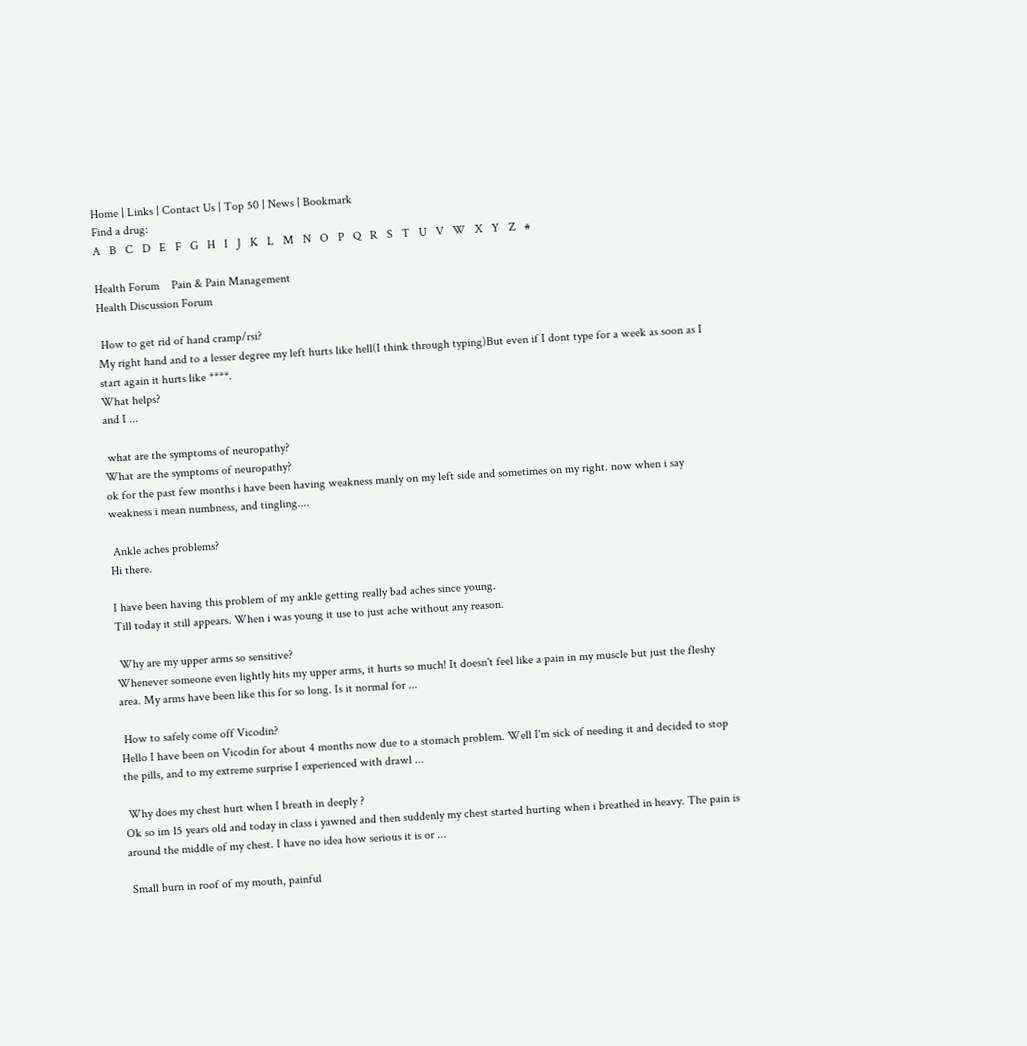Home | Links | Contact Us | Top 50 | News | Bookmark
Find a drug:
A   B   C   D   E   F   G   H   I   J   K   L   M   N   O   P   Q   R   S   T   U   V   W   X   Y   Z   #

Health Forum    Pain & Pain Management
Health Discussion Forum

 How to get rid of hand cramp/rsi?
My right hand and to a lesser degree my left hurts like hell(I think through typing)But even if I dont type for a week as soon as I start again it hurts like ****.
What helps?
and I ...

 what are the symptoms of neuropathy?
What are the symptoms of neuropathy?
ok for the past few months i have been having weakness manly on my left side and sometimes on my right. now when i say weakness i mean numbness, and tingling....

 Ankle aches problems?
Hi there.

I have been having this problem of my ankle getting really bad aches since young.
Till today it still appears. When i was young it use to just ache without any reason.

 Why are my upper arms so sensitive?
Whenever someone even lightly hits my upper arms, it hurts so much! It doesn't feel like a pain in my muscle but just the fleshy area. My arms have been like this for so long. Is it normal for ...

 How to safely come off Vicodin?
Hello I have been on Vicodin for about 4 months now due to a stomach problem. Well I'm sick of needing it and decided to stop the pills, and to my extreme surprise I experienced with drawl ...

 Why does my chest hurt when I breath in deeply ?
Ok so im 15 years old and today in class i yawned and then suddenly my chest started hurting when i breathed in heavy. The pain is around the middle of my chest. I have no idea how serious it is or ...

 Small burn in roof of my mouth, painful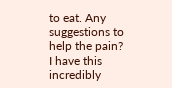to eat. Any suggestions to help the pain?
I have this incredibly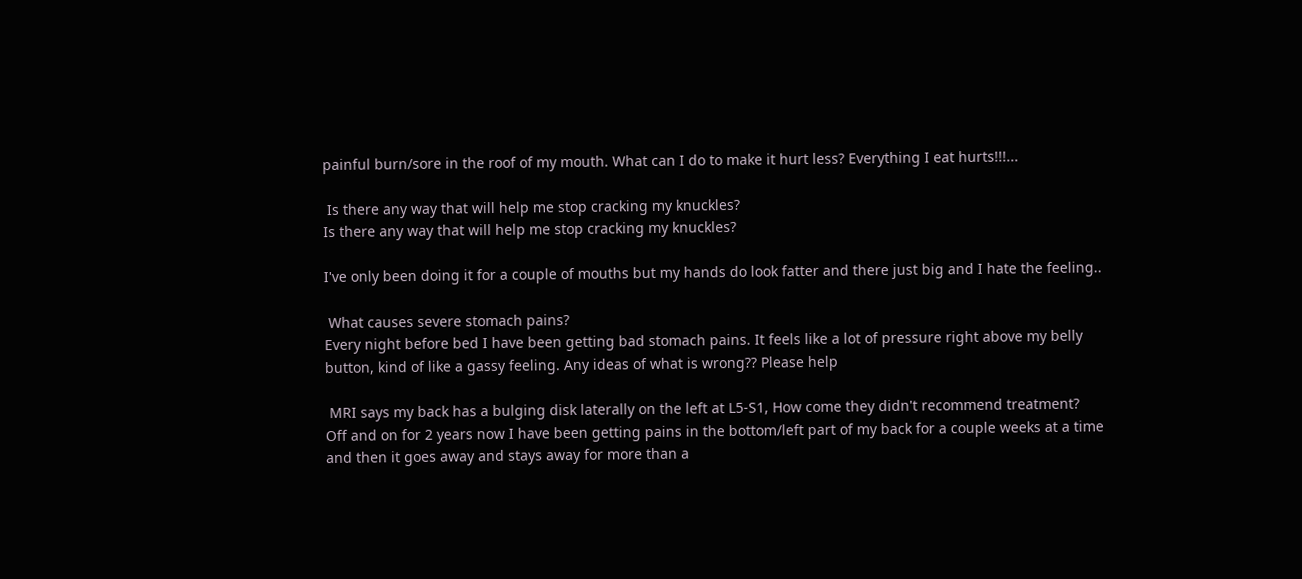painful burn/sore in the roof of my mouth. What can I do to make it hurt less? Everything I eat hurts!!!...

 Is there any way that will help me stop cracking my knuckles?
Is there any way that will help me stop cracking my knuckles?

I've only been doing it for a couple of mouths but my hands do look fatter and there just big and I hate the feeling..

 What causes severe stomach pains?
Every night before bed I have been getting bad stomach pains. It feels like a lot of pressure right above my belly button, kind of like a gassy feeling. Any ideas of what is wrong?? Please help

 MRI says my back has a bulging disk laterally on the left at L5-S1, How come they didn't recommend treatment?
Off and on for 2 years now I have been getting pains in the bottom/left part of my back for a couple weeks at a time and then it goes away and stays away for more than a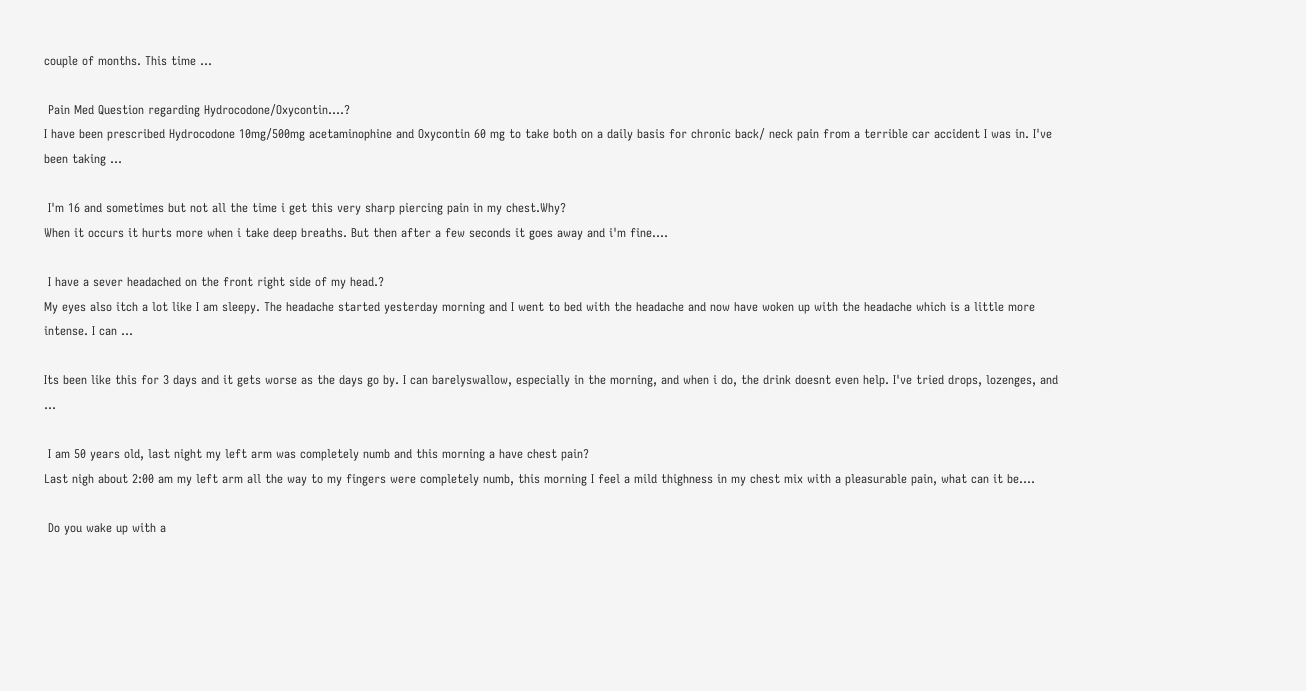couple of months. This time ...

 Pain Med Question regarding Hydrocodone/Oxycontin....?
I have been prescribed Hydrocodone 10mg/500mg acetaminophine and Oxycontin 60 mg to take both on a daily basis for chronic back/ neck pain from a terrible car accident I was in. I've been taking ...

 I'm 16 and sometimes but not all the time i get this very sharp piercing pain in my chest.Why?
When it occurs it hurts more when i take deep breaths. But then after a few seconds it goes away and i'm fine....

 I have a sever headached on the front right side of my head.?
My eyes also itch a lot like I am sleepy. The headache started yesterday morning and I went to bed with the headache and now have woken up with the headache which is a little more intense. I can ...

Its been like this for 3 days and it gets worse as the days go by. I can barelyswallow, especially in the morning, and when i do, the drink doesnt even help. I've tried drops, lozenges, and ...

 I am 50 years old, last night my left arm was completely numb and this morning a have chest pain?
Last nigh about 2:00 am my left arm all the way to my fingers were completely numb, this morning I feel a mild thighness in my chest mix with a pleasurable pain, what can it be....

 Do you wake up with a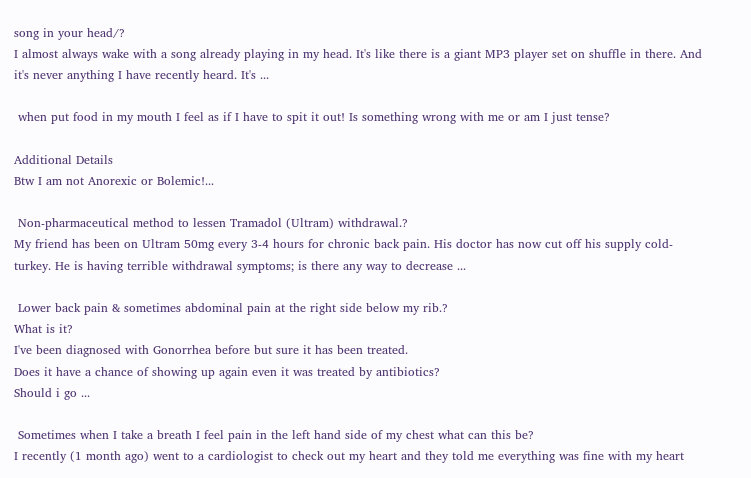song in your head/?
I almost always wake with a song already playing in my head. It's like there is a giant MP3 player set on shuffle in there. And it's never anything I have recently heard. It's ...

 when put food in my mouth I feel as if I have to spit it out! Is something wrong with me or am I just tense?

Additional Details
Btw I am not Anorexic or Bolemic!...

 Non-pharmaceutical method to lessen Tramadol (Ultram) withdrawal.?
My friend has been on Ultram 50mg every 3-4 hours for chronic back pain. His doctor has now cut off his supply cold-turkey. He is having terrible withdrawal symptoms; is there any way to decrease ...

 Lower back pain & sometimes abdominal pain at the right side below my rib.?
What is it?
I've been diagnosed with Gonorrhea before but sure it has been treated.
Does it have a chance of showing up again even it was treated by antibiotics?
Should i go ...

 Sometimes when I take a breath I feel pain in the left hand side of my chest what can this be?
I recently (1 month ago) went to a cardiologist to check out my heart and they told me everything was fine with my heart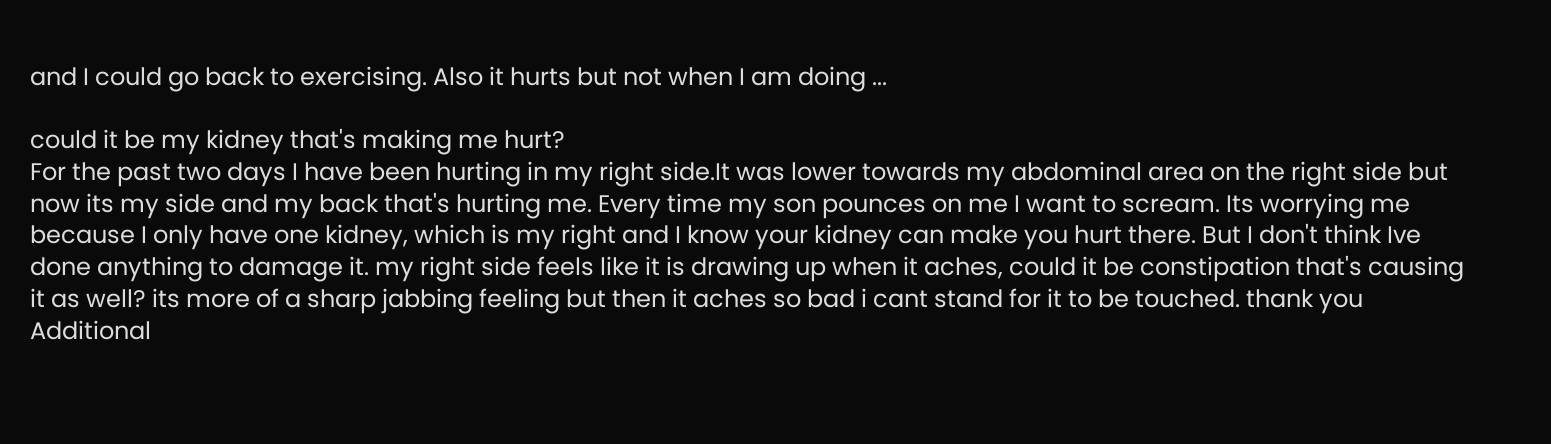and I could go back to exercising. Also it hurts but not when I am doing ...

could it be my kidney that's making me hurt?
For the past two days I have been hurting in my right side.It was lower towards my abdominal area on the right side but now its my side and my back that's hurting me. Every time my son pounces on me I want to scream. Its worrying me because I only have one kidney, which is my right and I know your kidney can make you hurt there. But I don't think Ive done anything to damage it. my right side feels like it is drawing up when it aches, could it be constipation that's causing it as well? its more of a sharp jabbing feeling but then it aches so bad i cant stand for it to be touched. thank you
Additional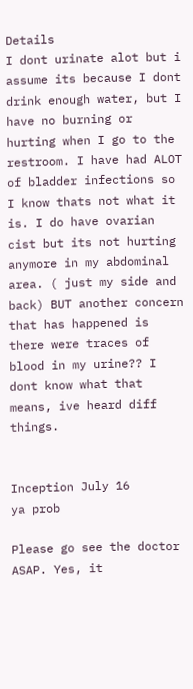Details
I dont urinate alot but i assume its because I dont drink enough water, but I have no burning or hurting when I go to the restroom. I have had ALOT of bladder infections so I know thats not what it is. I do have ovarian cist but its not hurting anymore in my abdominal area. ( just my side and back) BUT another concern that has happened is there were traces of blood in my urine?? I dont know what that means, ive heard diff things.


Inception July 16
ya prob

Please go see the doctor ASAP. Yes, it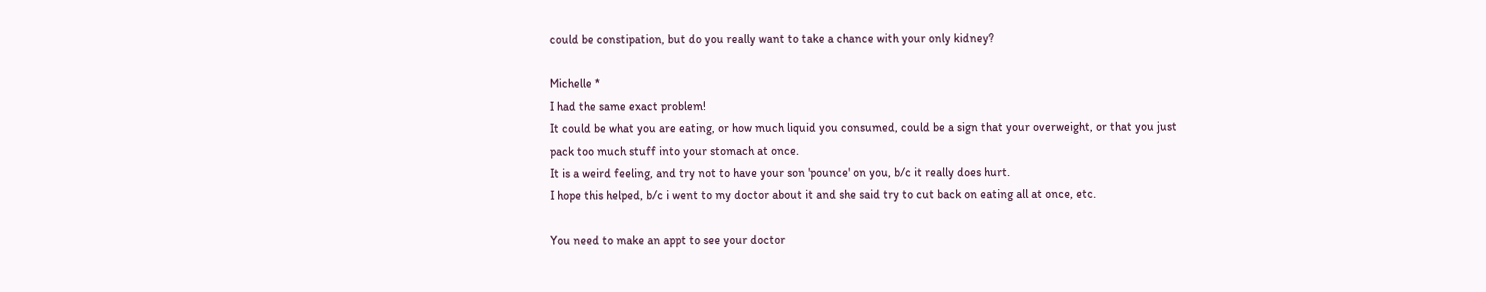could be constipation, but do you really want to take a chance with your only kidney?

Michelle *
I had the same exact problem!
It could be what you are eating, or how much liquid you consumed, could be a sign that your overweight, or that you just pack too much stuff into your stomach at once.
It is a weird feeling, and try not to have your son 'pounce' on you, b/c it really does hurt.
I hope this helped, b/c i went to my doctor about it and she said try to cut back on eating all at once, etc.

You need to make an appt to see your doctor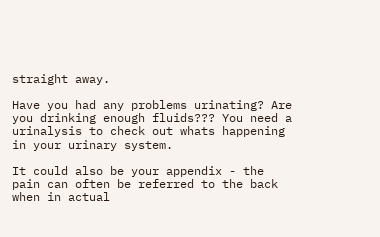straight away.

Have you had any problems urinating? Are you drinking enough fluids??? You need a urinalysis to check out whats happening in your urinary system.

It could also be your appendix - the pain can often be referred to the back when in actual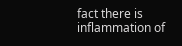fact there is inflammation of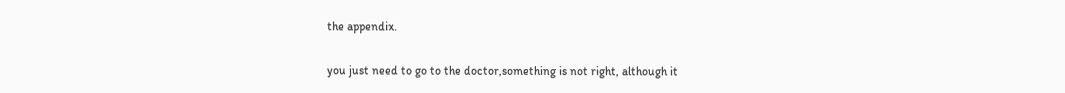the appendix.

you just need to go to the doctor,something is not right, although it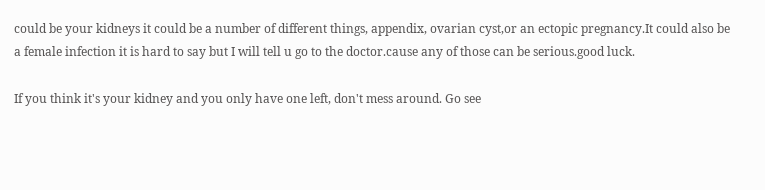could be your kidneys it could be a number of different things, appendix, ovarian cyst,or an ectopic pregnancy.It could also be a female infection it is hard to say but I will tell u go to the doctor.cause any of those can be serious.good luck.

If you think it's your kidney and you only have one left, don't mess around. Go see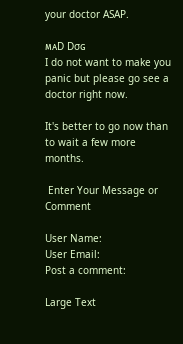your doctor ASAP.

мᴀD Dσɢ
I do not want to make you panic but please go see a doctor right now.

It's better to go now than to wait a few more months.

 Enter Your Message or Comment

User Name:
User Email:
Post a comment:

Large Text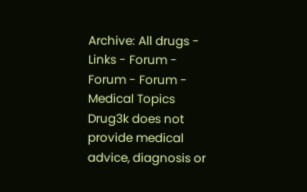Archive: All drugs - Links - Forum - Forum - Forum - Medical Topics
Drug3k does not provide medical advice, diagnosis or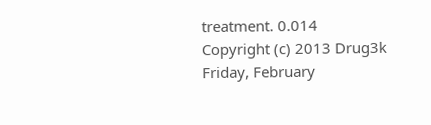treatment. 0.014
Copyright (c) 2013 Drug3k Friday, February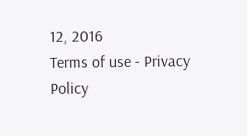12, 2016
Terms of use - Privacy Policy